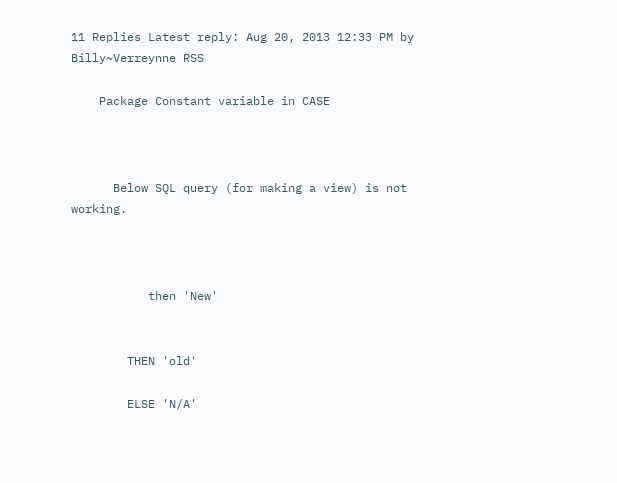11 Replies Latest reply: Aug 20, 2013 12:33 PM by Billy~Verreynne RSS

    Package Constant variable in CASE



      Below SQL query (for making a view) is not working.



           then 'New'


        THEN 'old'

        ELSE 'N/A'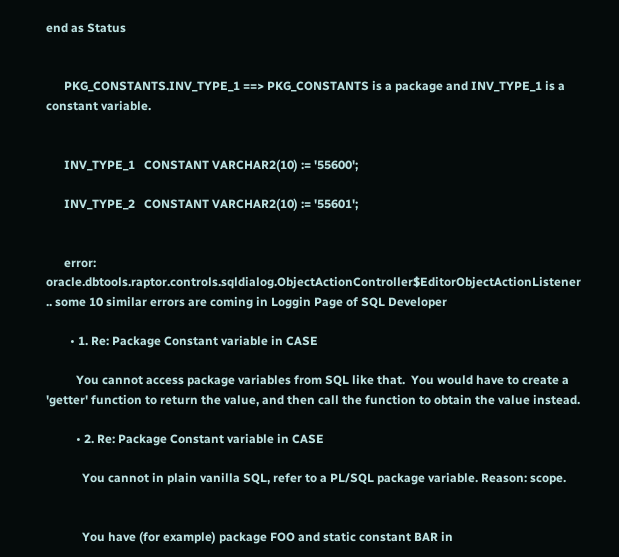end as Status


      PKG_CONSTANTS.INV_TYPE_1 ==> PKG_CONSTANTS is a package and INV_TYPE_1 is a constant variable.


      INV_TYPE_1   CONSTANT VARCHAR2(10) := '55600';

      INV_TYPE_2   CONSTANT VARCHAR2(10) := '55601';


      error: oracle.dbtools.raptor.controls.sqldialog.ObjectActionController$EditorObjectActionListener .. some 10 similar errors are coming in Loggin Page of SQL Developer

        • 1. Re: Package Constant variable in CASE

          You cannot access package variables from SQL like that.  You would have to create a 'getter' function to return the value, and then call the function to obtain the value instead.

          • 2. Re: Package Constant variable in CASE

            You cannot in plain vanilla SQL, refer to a PL/SQL package variable. Reason: scope.


            You have (for example) package FOO and static constant BAR in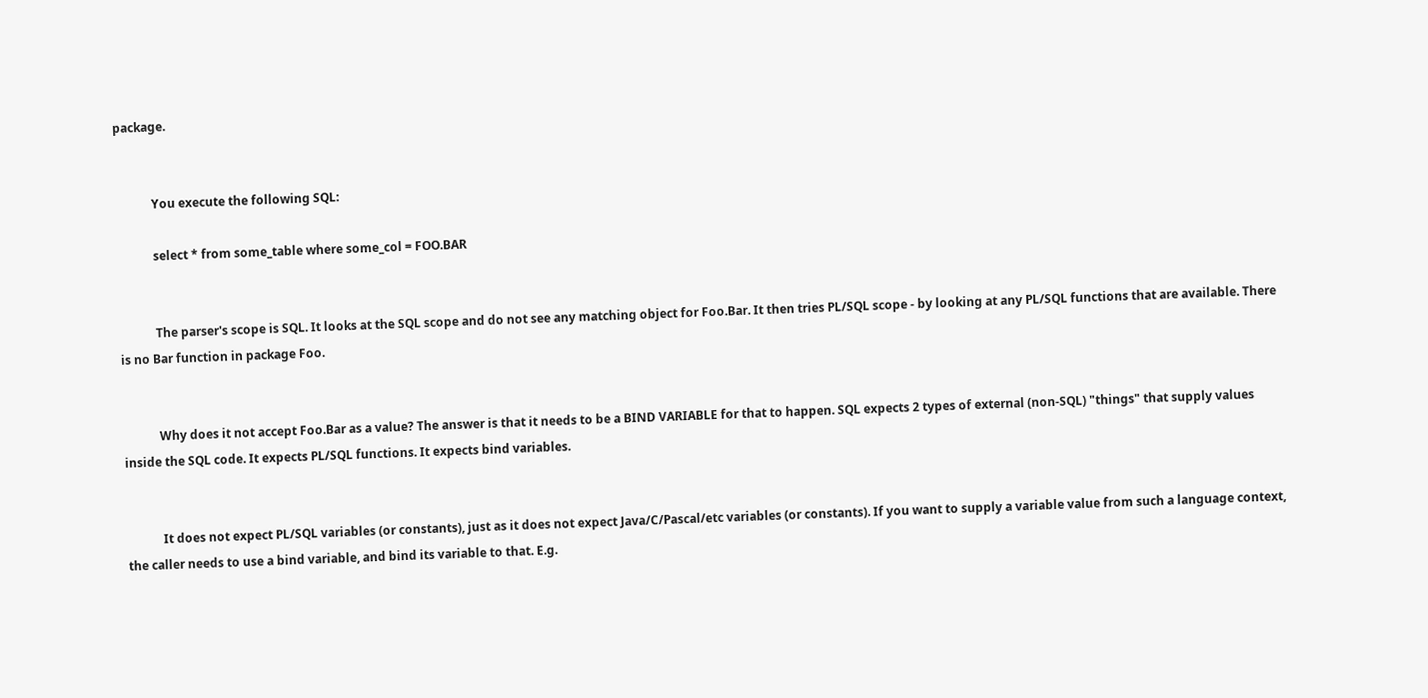package.


            You execute the following SQL:

            select * from some_table where some_col = FOO.BAR


            The parser's scope is SQL. It looks at the SQL scope and do not see any matching object for Foo.Bar. It then tries PL/SQL scope - by looking at any PL/SQL functions that are available. There is no Bar function in package Foo.


            Why does it not accept Foo.Bar as a value? The answer is that it needs to be a BIND VARIABLE for that to happen. SQL expects 2 types of external (non-SQL) "things" that supply values inside the SQL code. It expects PL/SQL functions. It expects bind variables.


            It does not expect PL/SQL variables (or constants), just as it does not expect Java/C/Pascal/etc variables (or constants). If you want to supply a variable value from such a language context, the caller needs to use a bind variable, and bind its variable to that. E.g.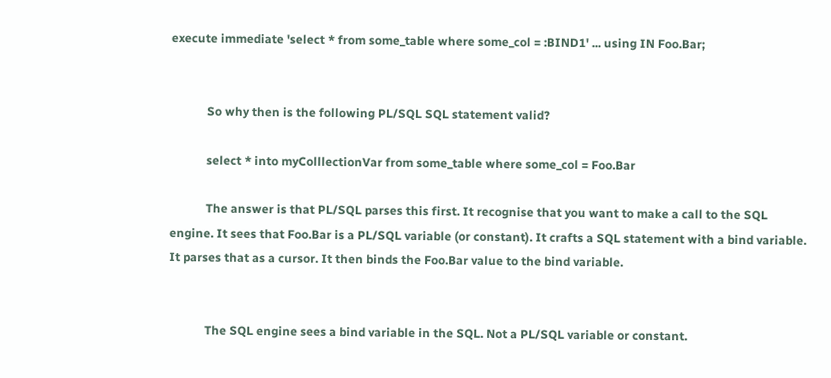execute immediate 'select * from some_table where some_col = :BIND1' ... using IN Foo.Bar;


            So why then is the following PL/SQL SQL statement valid?

            select * into myColllectionVar from some_table where some_col = Foo.Bar

            The answer is that PL/SQL parses this first. It recognise that you want to make a call to the SQL engine. It sees that Foo.Bar is a PL/SQL variable (or constant). It crafts a SQL statement with a bind variable. It parses that as a cursor. It then binds the Foo.Bar value to the bind variable.


            The SQL engine sees a bind variable in the SQL. Not a PL/SQL variable or constant.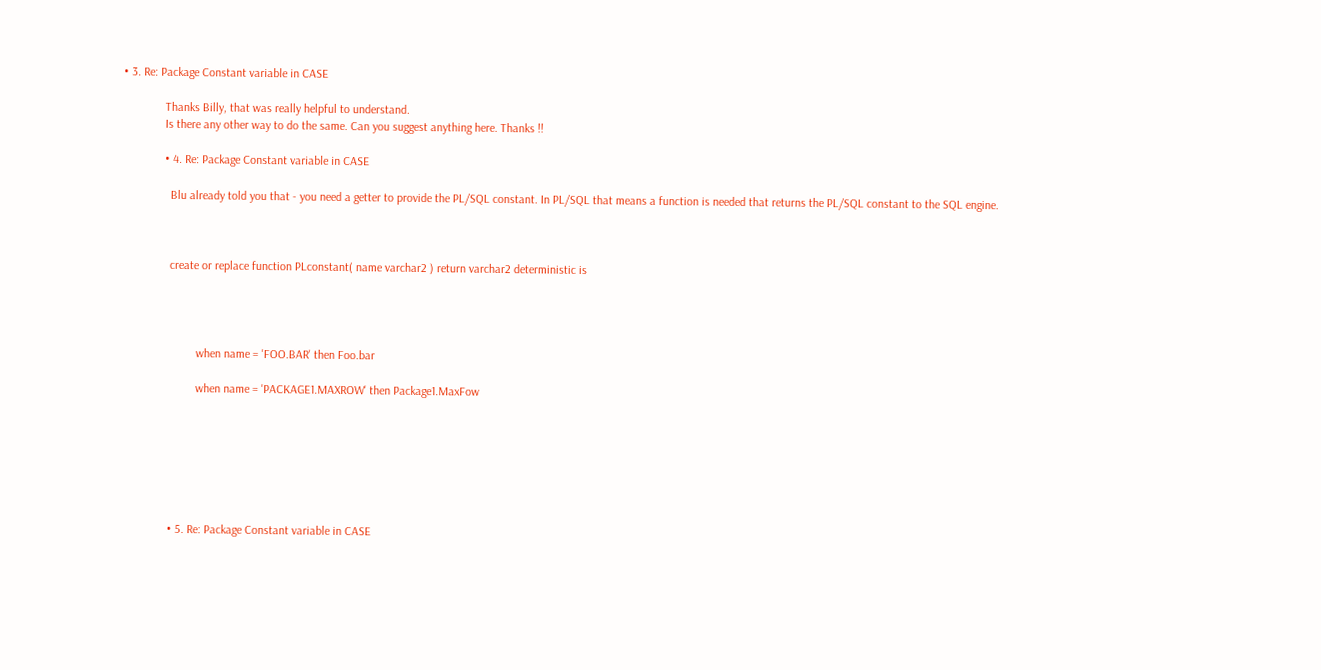• 3. Re: Package Constant variable in CASE

              Thanks Billy, that was really helpful to understand.
              Is there any other way to do the same. Can you suggest anything here. Thanks !!

              • 4. Re: Package Constant variable in CASE

                Blu already told you that - you need a getter to provide the PL/SQL constant. In PL/SQL that means a function is needed that returns the PL/SQL constant to the SQL engine.



                create or replace function PLconstant( name varchar2 ) return varchar2 deterministic is




                         when name = 'FOO.BAR' then Foo.bar

                         when name = 'PACKAGE1.MAXROW' then Package1.MaxFow







                • 5. Re: Package Constant variable in CASE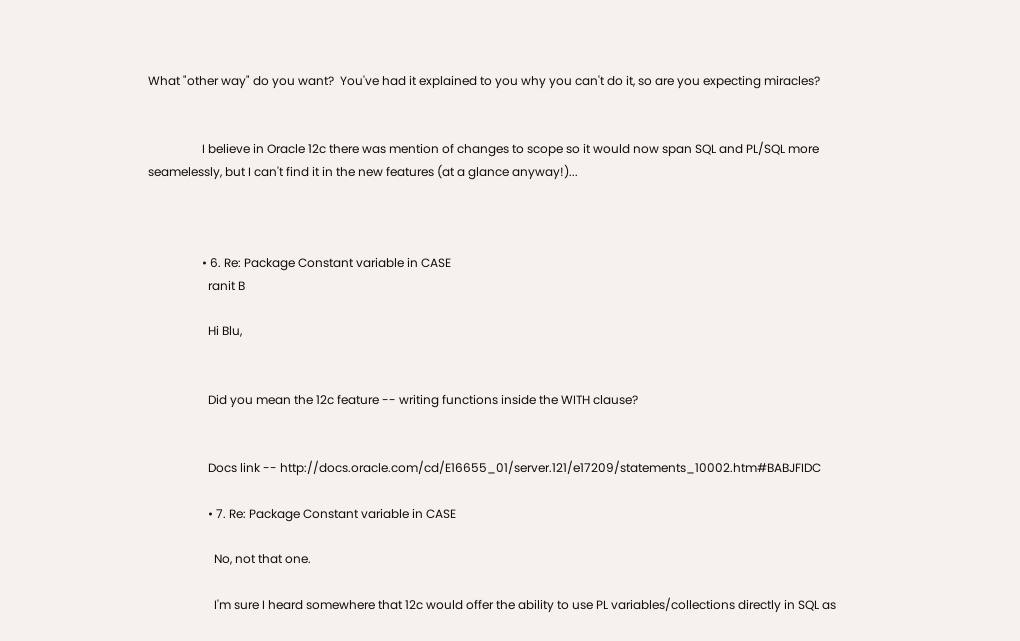What "other way" do you want?  You've had it explained to you why you can't do it, so are you expecting miracles?


                  I believe in Oracle 12c there was mention of changes to scope so it would now span SQL and PL/SQL more seamelessly, but I can't find it in the new features (at a glance anyway!)...



                  • 6. Re: Package Constant variable in CASE
                    ranit B

                    Hi Blu,


                    Did you mean the 12c feature -- writing functions inside the WITH clause?


                    Docs link -- http://docs.oracle.com/cd/E16655_01/server.121/e17209/statements_10002.htm#BABJFIDC

                    • 7. Re: Package Constant variable in CASE

                      No, not that one.

                      I'm sure I heard somewhere that 12c would offer the ability to use PL variables/collections directly in SQL as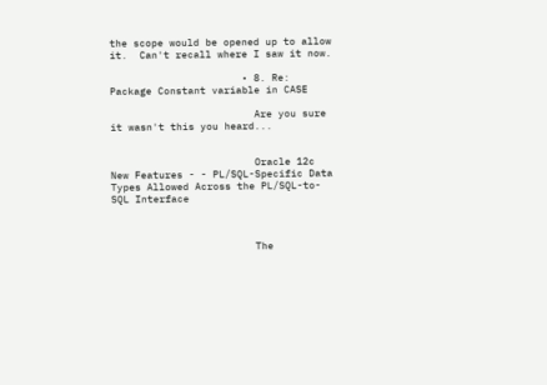the scope would be opened up to allow it.  Can't recall where I saw it now.

                      • 8. Re: Package Constant variable in CASE

                        Are you sure it wasn't this you heard...


                        Oracle 12c New Features - - PL/SQL-Specific Data Types Allowed Across the PL/SQL-to-SQL Interface



                        The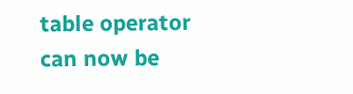table operator can now be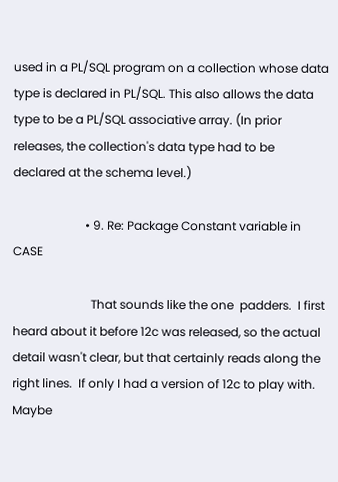used in a PL/SQL program on a collection whose data type is declared in PL/SQL. This also allows the data type to be a PL/SQL associative array. (In prior releases, the collection's data type had to be declared at the schema level.)

                        • 9. Re: Package Constant variable in CASE

                          That sounds like the one  padders.  I first heard about it before 12c was released, so the actual detail wasn't clear, but that certainly reads along the right lines.  If only I had a version of 12c to play with.   Maybe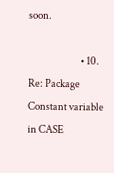soon.

                          • 10. Re: Package Constant variable in CASE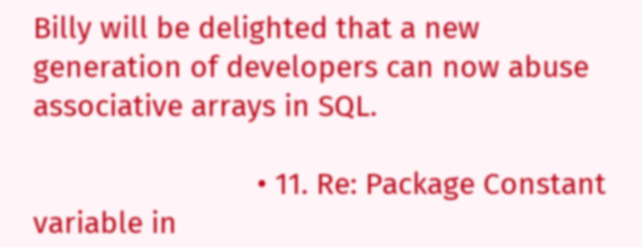Billy will be delighted that a new generation of developers can now abuse associative arrays in SQL.

                            • 11. Re: Package Constant variable in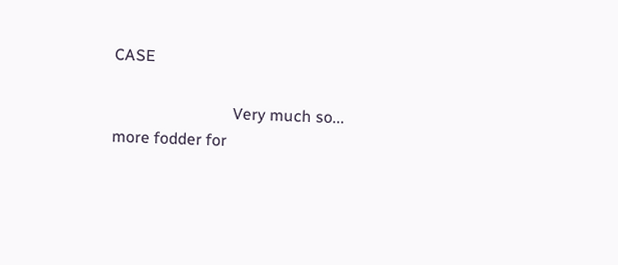CASE

                              Very much so... more fodder for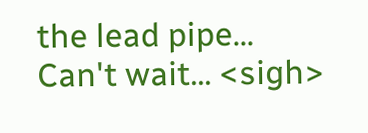the lead pipe... Can't wait... <sigh>